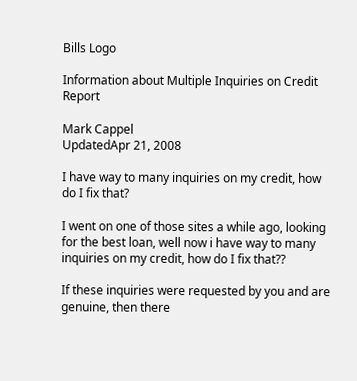Bills Logo

Information about Multiple Inquiries on Credit Report

Mark Cappel
UpdatedApr 21, 2008

I have way to many inquiries on my credit, how do I fix that?

I went on one of those sites a while ago, looking for the best loan, well now i have way to many inquiries on my credit, how do I fix that??

If these inquiries were requested by you and are genuine, then there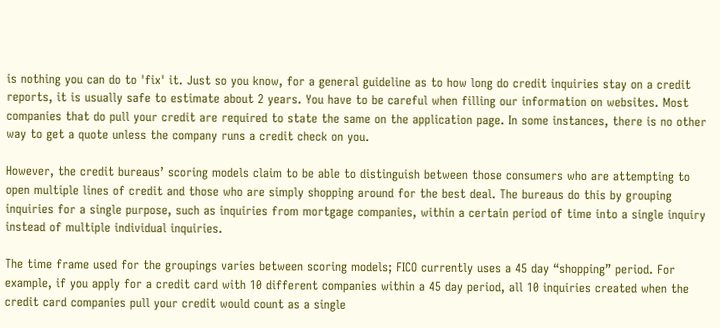is nothing you can do to 'fix' it. Just so you know, for a general guideline as to how long do credit inquiries stay on a credit reports, it is usually safe to estimate about 2 years. You have to be careful when filling our information on websites. Most companies that do pull your credit are required to state the same on the application page. In some instances, there is no other way to get a quote unless the company runs a credit check on you.

However, the credit bureaus’ scoring models claim to be able to distinguish between those consumers who are attempting to open multiple lines of credit and those who are simply shopping around for the best deal. The bureaus do this by grouping inquiries for a single purpose, such as inquiries from mortgage companies, within a certain period of time into a single inquiry instead of multiple individual inquiries.

The time frame used for the groupings varies between scoring models; FICO currently uses a 45 day “shopping” period. For example, if you apply for a credit card with 10 different companies within a 45 day period, all 10 inquiries created when the credit card companies pull your credit would count as a single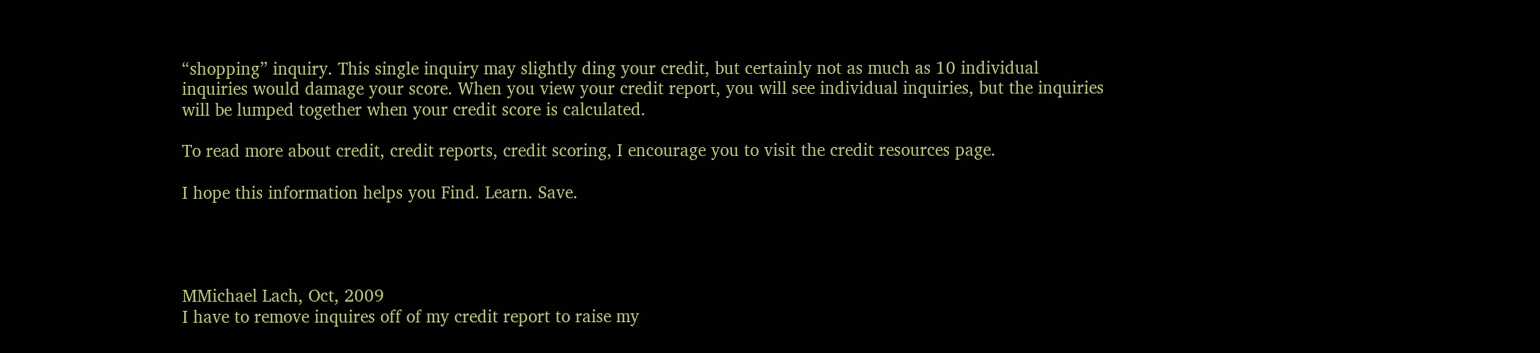“shopping” inquiry. This single inquiry may slightly ding your credit, but certainly not as much as 10 individual inquiries would damage your score. When you view your credit report, you will see individual inquiries, but the inquiries will be lumped together when your credit score is calculated.

To read more about credit, credit reports, credit scoring, I encourage you to visit the credit resources page.

I hope this information helps you Find. Learn. Save.




MMichael Lach, Oct, 2009
I have to remove inquires off of my credit report to raise my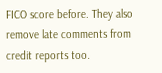FICO score before. They also remove late comments from credit reports too.